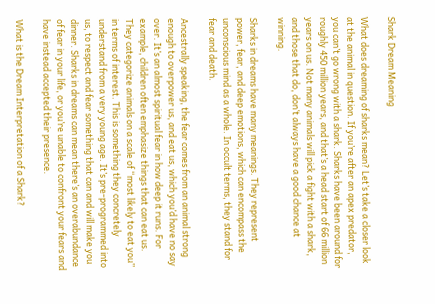Shark Dream Meaning

What does dreaming of sharks mean? Let’s take a closer look at the animal in question. If you’re after an apex predator, you can’t go wrong with a shark. Sharks have been around for roughly 450 million years, and that’s a head start of 66 million years on us. Not many animals will pick a fight with a shark, and those that do, don’t always have a good chance at winning.

Sharks in dreams have many meanings. They represent power, fear, and deep emotions, which can encompass the unconscious mind as a whole. In occult terms, they stand for fear and death.

Ancestrally speaking, the fear comes from an animal strong enough to overpower us, and eat us, which you’d have no say over. It’s an almost spiritual fear in how deep it runs. For example, children often emphasize things that can eat us. They categorize animals on a scale of “most likely to eat you” in terms of interest. This is something they concretely understand from a very young age. It’s pre-programmed into us, to respect and fear something that can and will make you dinner. Sharks in dreams can mean there’s an overabundance of fear in your life, or you’re unable to confront your fears and have instead accepted their presence.

What is the Dream Interpretation of a Shark?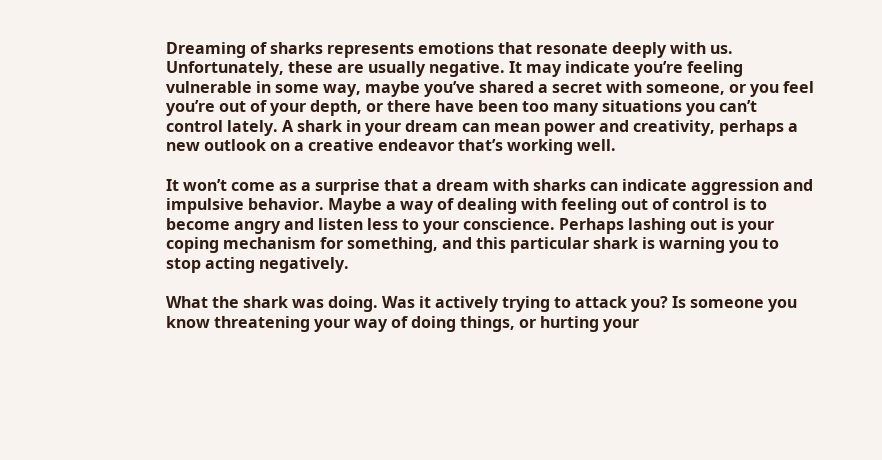Dreaming of sharks represents emotions that resonate deeply with us. Unfortunately, these are usually negative. It may indicate you’re feeling vulnerable in some way, maybe you’ve shared a secret with someone, or you feel you’re out of your depth, or there have been too many situations you can’t control lately. A shark in your dream can mean power and creativity, perhaps a new outlook on a creative endeavor that’s working well.

It won’t come as a surprise that a dream with sharks can indicate aggression and impulsive behavior. Maybe a way of dealing with feeling out of control is to become angry and listen less to your conscience. Perhaps lashing out is your coping mechanism for something, and this particular shark is warning you to stop acting negatively.

What the shark was doing. Was it actively trying to attack you? Is someone you know threatening your way of doing things, or hurting your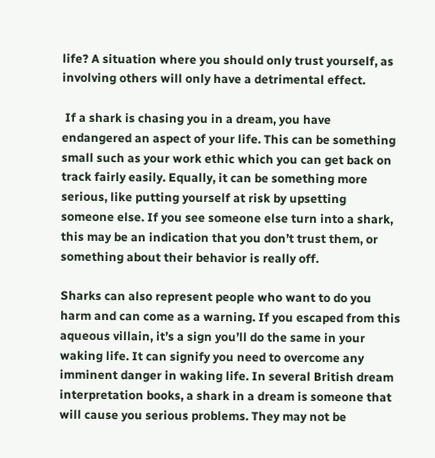life? A situation where you should only trust yourself, as involving others will only have a detrimental effect.

 If a shark is chasing you in a dream, you have endangered an aspect of your life. This can be something small such as your work ethic which you can get back on track fairly easily. Equally, it can be something more serious, like putting yourself at risk by upsetting someone else. If you see someone else turn into a shark, this may be an indication that you don’t trust them, or something about their behavior is really off.

Sharks can also represent people who want to do you harm and can come as a warning. If you escaped from this aqueous villain, it’s a sign you’ll do the same in your waking life. It can signify you need to overcome any imminent danger in waking life. In several British dream interpretation books, a shark in a dream is someone that will cause you serious problems. They may not be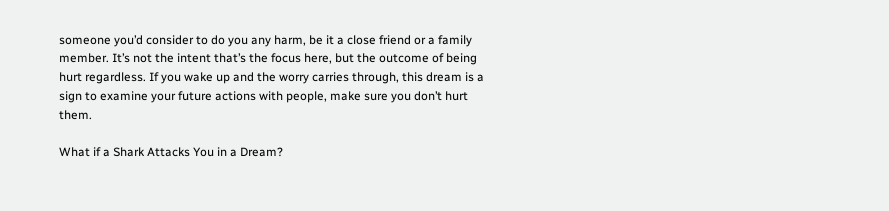someone you’d consider to do you any harm, be it a close friend or a family member. It’s not the intent that’s the focus here, but the outcome of being hurt regardless. If you wake up and the worry carries through, this dream is a sign to examine your future actions with people, make sure you don’t hurt them.

What if a Shark Attacks You in a Dream?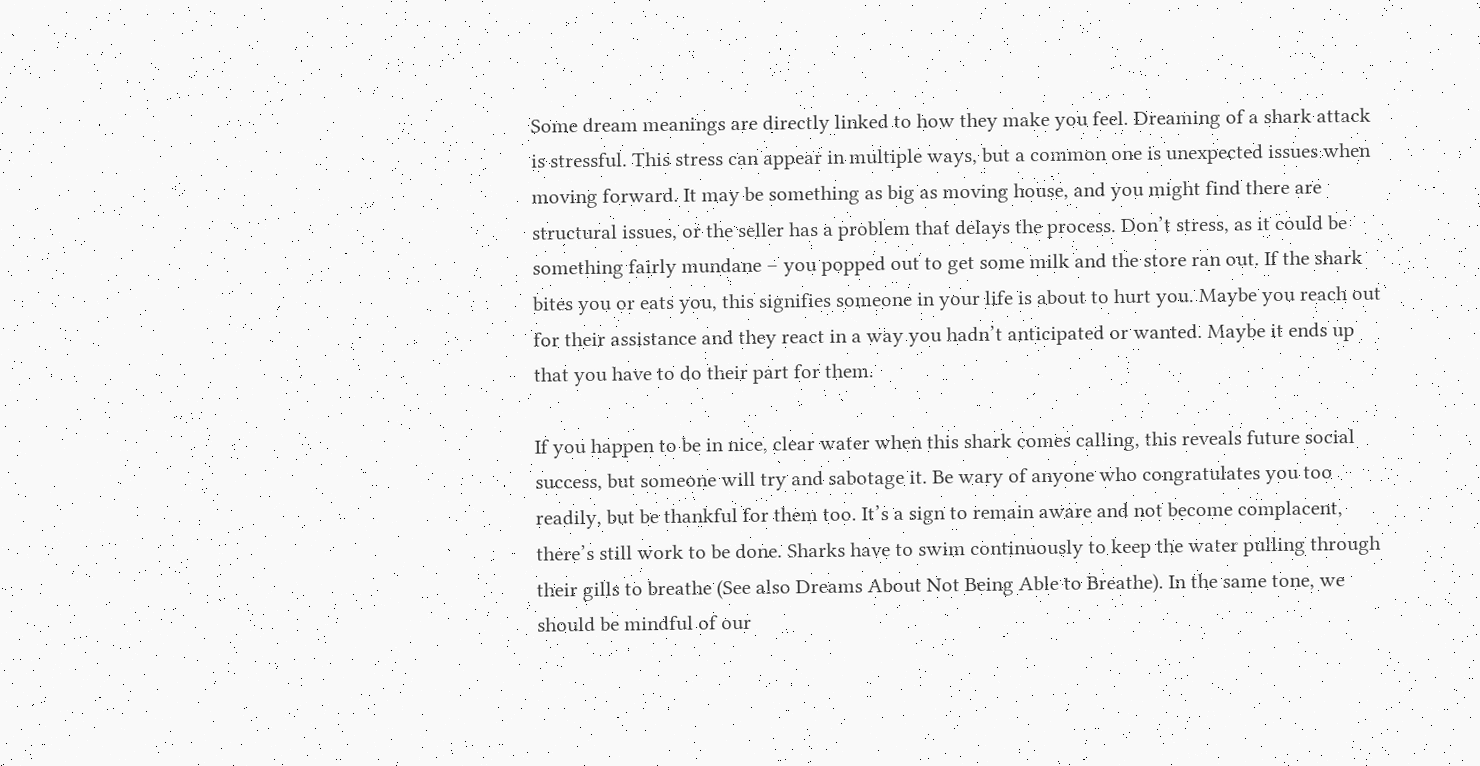Some dream meanings are directly linked to how they make you feel. Dreaming of a shark attack is stressful. This stress can appear in multiple ways, but a common one is unexpected issues when moving forward. It may be something as big as moving house, and you might find there are structural issues, or the seller has a problem that delays the process. Don’t stress, as it could be something fairly mundane – you popped out to get some milk and the store ran out. If the shark bites you or eats you, this signifies someone in your life is about to hurt you. Maybe you reach out for their assistance and they react in a way you hadn’t anticipated or wanted. Maybe it ends up that you have to do their part for them.

If you happen to be in nice, clear water when this shark comes calling, this reveals future social success, but someone will try and sabotage it. Be wary of anyone who congratulates you too readily, but be thankful for them too. It’s a sign to remain aware and not become complacent, there’s still work to be done. Sharks have to swim continuously to keep the water pulling through their gills to breathe (See also Dreams About Not Being Able to Breathe). In the same tone, we should be mindful of our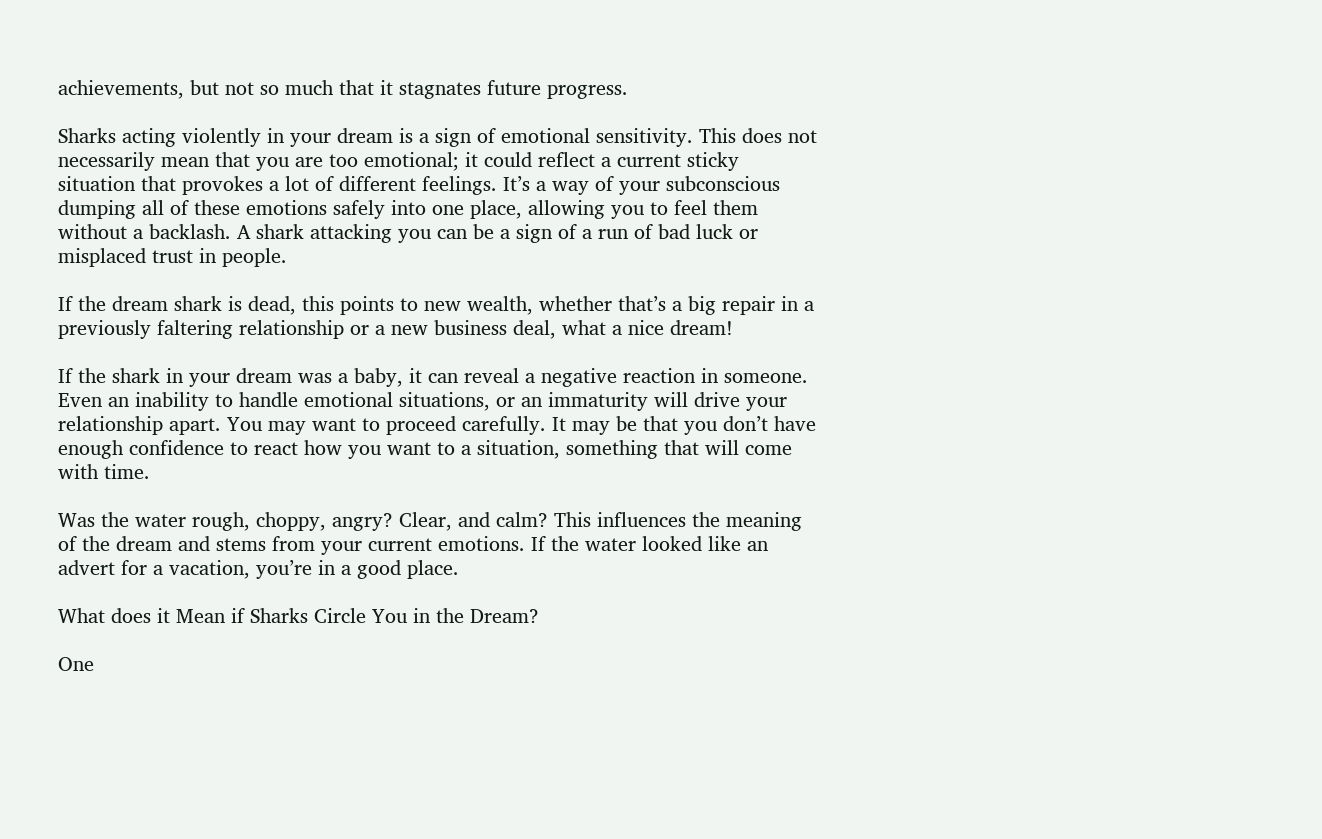achievements, but not so much that it stagnates future progress.

Sharks acting violently in your dream is a sign of emotional sensitivity. This does not necessarily mean that you are too emotional; it could reflect a current sticky situation that provokes a lot of different feelings. It’s a way of your subconscious dumping all of these emotions safely into one place, allowing you to feel them without a backlash. A shark attacking you can be a sign of a run of bad luck or misplaced trust in people.

If the dream shark is dead, this points to new wealth, whether that’s a big repair in a previously faltering relationship or a new business deal, what a nice dream!

If the shark in your dream was a baby, it can reveal a negative reaction in someone. Even an inability to handle emotional situations, or an immaturity will drive your relationship apart. You may want to proceed carefully. It may be that you don’t have enough confidence to react how you want to a situation, something that will come with time.

Was the water rough, choppy, angry? Clear, and calm? This influences the meaning of the dream and stems from your current emotions. If the water looked like an advert for a vacation, you’re in a good place.

What does it Mean if Sharks Circle You in the Dream?

One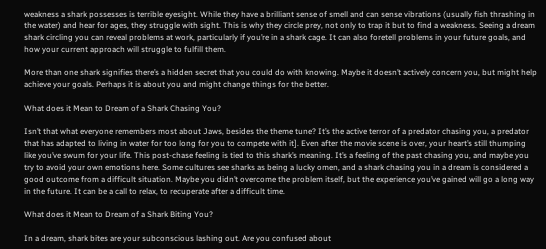weakness a shark possesses is terrible eyesight. While they have a brilliant sense of smell and can sense vibrations (usually fish thrashing in the water) and hear for ages, they struggle with sight. This is why they circle prey, not only to trap it but to find a weakness. Seeing a dream shark circling you can reveal problems at work, particularly if you’re in a shark cage. It can also foretell problems in your future goals, and how your current approach will struggle to fulfill them.

More than one shark signifies there’s a hidden secret that you could do with knowing. Maybe it doesn’t actively concern you, but might help achieve your goals. Perhaps it is about you and might change things for the better.

What does it Mean to Dream of a Shark Chasing You?

Isn’t that what everyone remembers most about Jaws, besides the theme tune? It’s the active terror of a predator chasing you, a predator that has adapted to living in water for too long for you to compete with it]. Even after the movie scene is over, your heart’s still thumping like you’ve swum for your life. This post-chase feeling is tied to this shark’s meaning. It’s a feeling of the past chasing you, and maybe you try to avoid your own emotions here. Some cultures see sharks as being a lucky omen, and a shark chasing you in a dream is considered a good outcome from a difficult situation. Maybe you didn’t overcome the problem itself, but the experience you’ve gained will go a long way in the future. It can be a call to relax, to recuperate after a difficult time.

What does it Mean to Dream of a Shark Biting You?

In a dream, shark bites are your subconscious lashing out. Are you confused about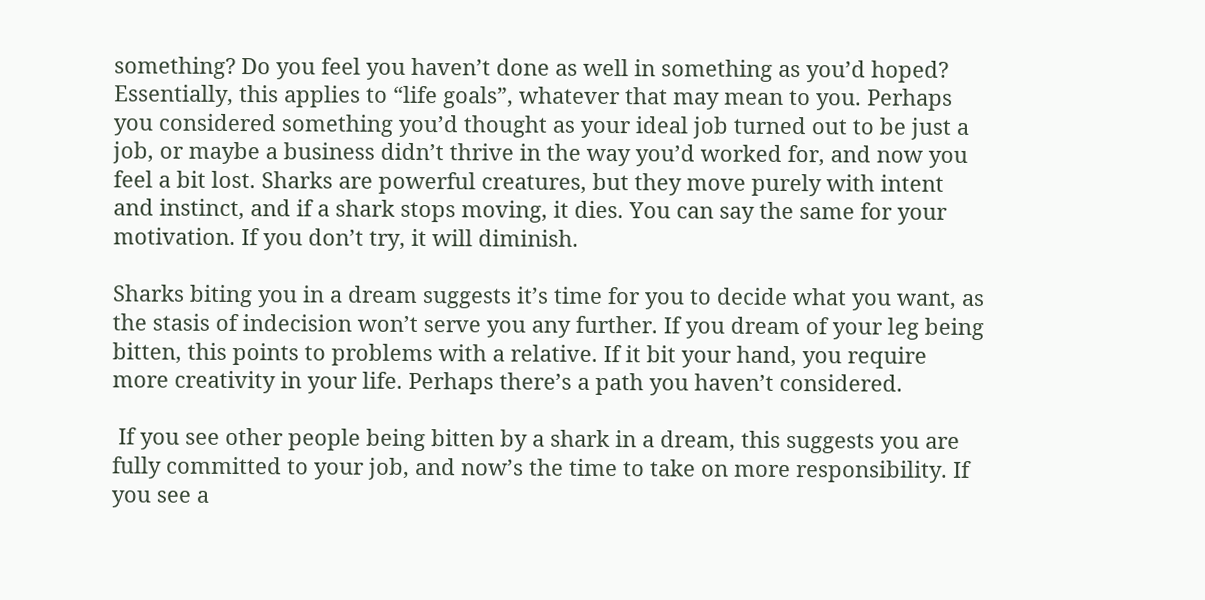something? Do you feel you haven’t done as well in something as you’d hoped? Essentially, this applies to “life goals”, whatever that may mean to you. Perhaps you considered something you’d thought as your ideal job turned out to be just a job, or maybe a business didn’t thrive in the way you’d worked for, and now you feel a bit lost. Sharks are powerful creatures, but they move purely with intent and instinct, and if a shark stops moving, it dies. You can say the same for your motivation. If you don’t try, it will diminish.

Sharks biting you in a dream suggests it’s time for you to decide what you want, as the stasis of indecision won’t serve you any further. If you dream of your leg being bitten, this points to problems with a relative. If it bit your hand, you require more creativity in your life. Perhaps there’s a path you haven’t considered.

 If you see other people being bitten by a shark in a dream, this suggests you are fully committed to your job, and now’s the time to take on more responsibility. If you see a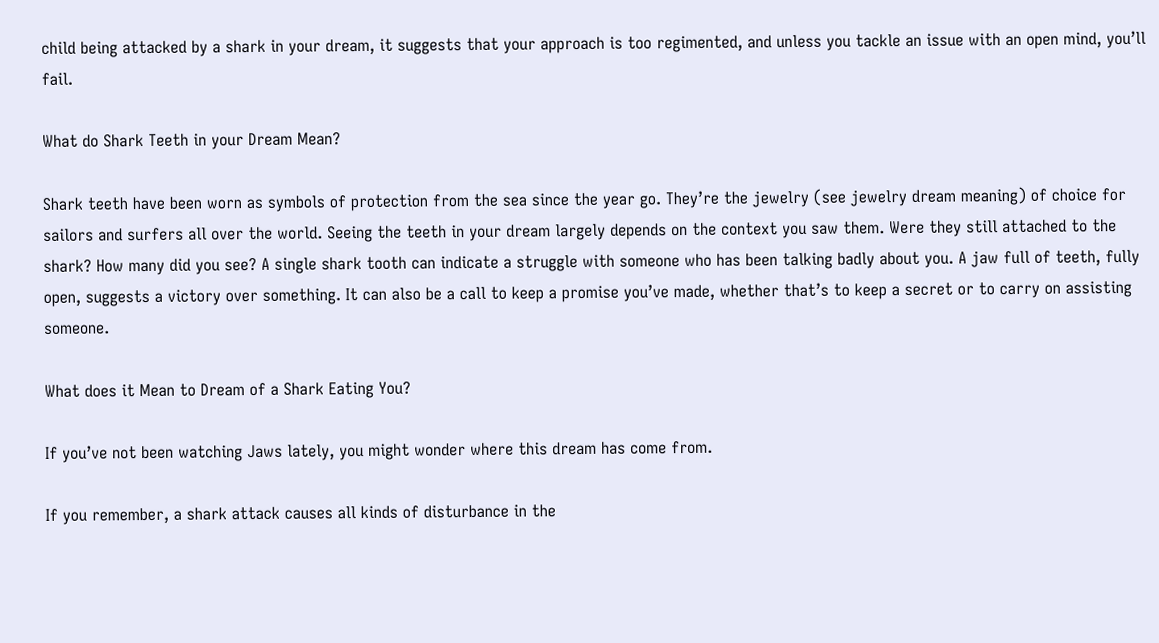child being attacked by a shark in your dream, it suggests that your approach is too regimented, and unless you tackle an issue with an open mind, you’ll fail.

What do Shark Teeth in your Dream Mean?

Shark teeth have been worn as symbols of protection from the sea since the year go. They’re the jewelry (see jewelry dream meaning) of choice for sailors and surfers all over the world. Seeing the teeth in your dream largely depends on the context you saw them. Were they still attached to the shark? How many did you see? A single shark tooth can indicate a struggle with someone who has been talking badly about you. A jaw full of teeth, fully open, suggests a victory over something. It can also be a call to keep a promise you’ve made, whether that’s to keep a secret or to carry on assisting someone.

What does it Mean to Dream of a Shark Eating You?

If you’ve not been watching Jaws lately, you might wonder where this dream has come from.

If you remember, a shark attack causes all kinds of disturbance in the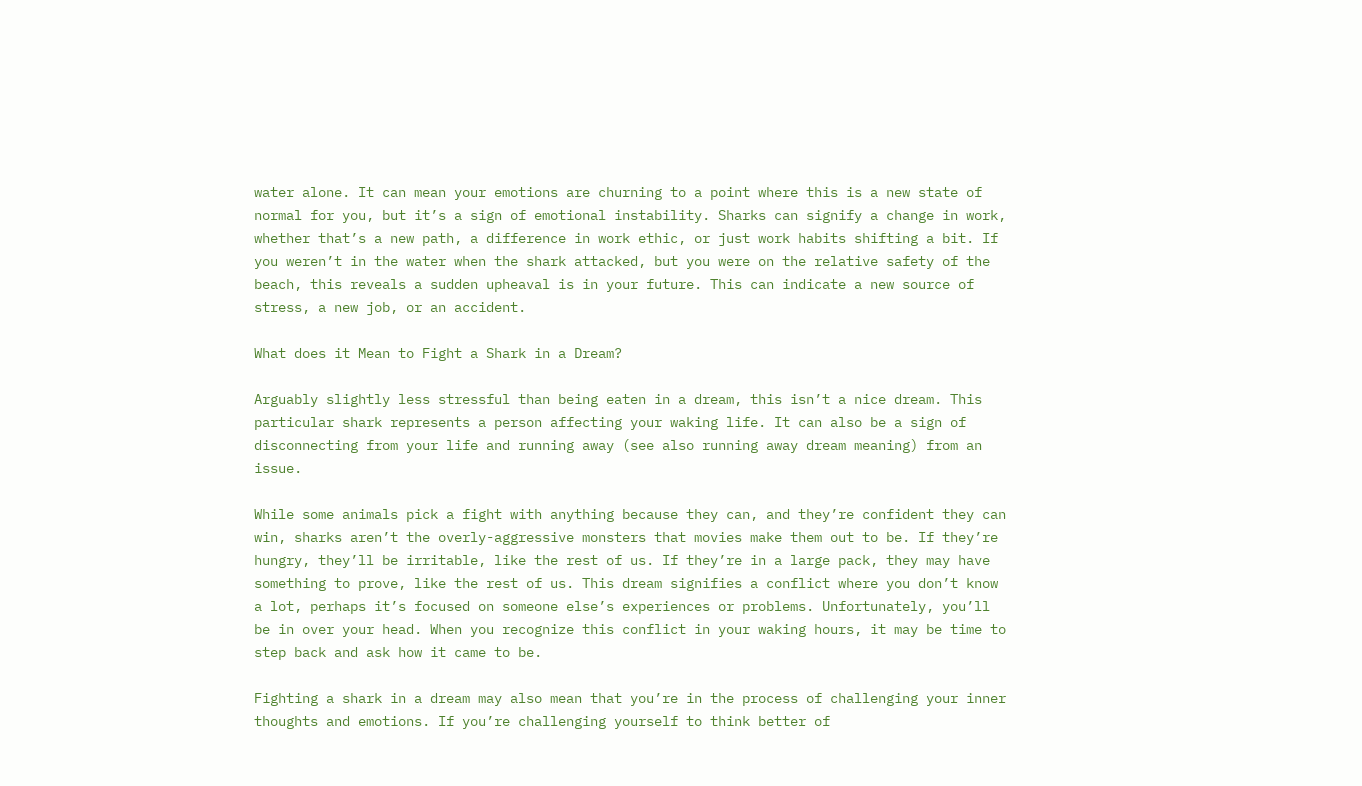water alone. It can mean your emotions are churning to a point where this is a new state of normal for you, but it’s a sign of emotional instability. Sharks can signify a change in work, whether that’s a new path, a difference in work ethic, or just work habits shifting a bit. If you weren’t in the water when the shark attacked, but you were on the relative safety of the beach, this reveals a sudden upheaval is in your future. This can indicate a new source of stress, a new job, or an accident.

What does it Mean to Fight a Shark in a Dream?

Arguably slightly less stressful than being eaten in a dream, this isn’t a nice dream. This particular shark represents a person affecting your waking life. It can also be a sign of disconnecting from your life and running away (see also running away dream meaning) from an issue.

While some animals pick a fight with anything because they can, and they’re confident they can win, sharks aren’t the overly-aggressive monsters that movies make them out to be. If they’re hungry, they’ll be irritable, like the rest of us. If they’re in a large pack, they may have something to prove, like the rest of us. This dream signifies a conflict where you don’t know a lot, perhaps it’s focused on someone else’s experiences or problems. Unfortunately, you’ll be in over your head. When you recognize this conflict in your waking hours, it may be time to step back and ask how it came to be.

Fighting a shark in a dream may also mean that you’re in the process of challenging your inner thoughts and emotions. If you’re challenging yourself to think better of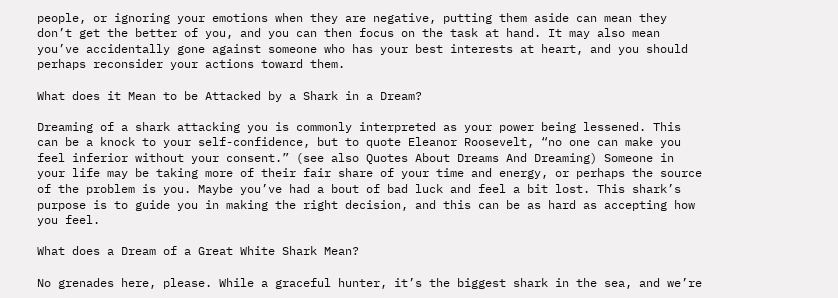people, or ignoring your emotions when they are negative, putting them aside can mean they don’t get the better of you, and you can then focus on the task at hand. It may also mean you’ve accidentally gone against someone who has your best interests at heart, and you should perhaps reconsider your actions toward them.

What does it Mean to be Attacked by a Shark in a Dream?

Dreaming of a shark attacking you is commonly interpreted as your power being lessened. This can be a knock to your self-confidence, but to quote Eleanor Roosevelt, “no one can make you feel inferior without your consent.” (see also Quotes About Dreams And Dreaming) Someone in your life may be taking more of their fair share of your time and energy, or perhaps the source of the problem is you. Maybe you’ve had a bout of bad luck and feel a bit lost. This shark’s purpose is to guide you in making the right decision, and this can be as hard as accepting how you feel.

What does a Dream of a Great White Shark Mean?

No grenades here, please. While a graceful hunter, it’s the biggest shark in the sea, and we’re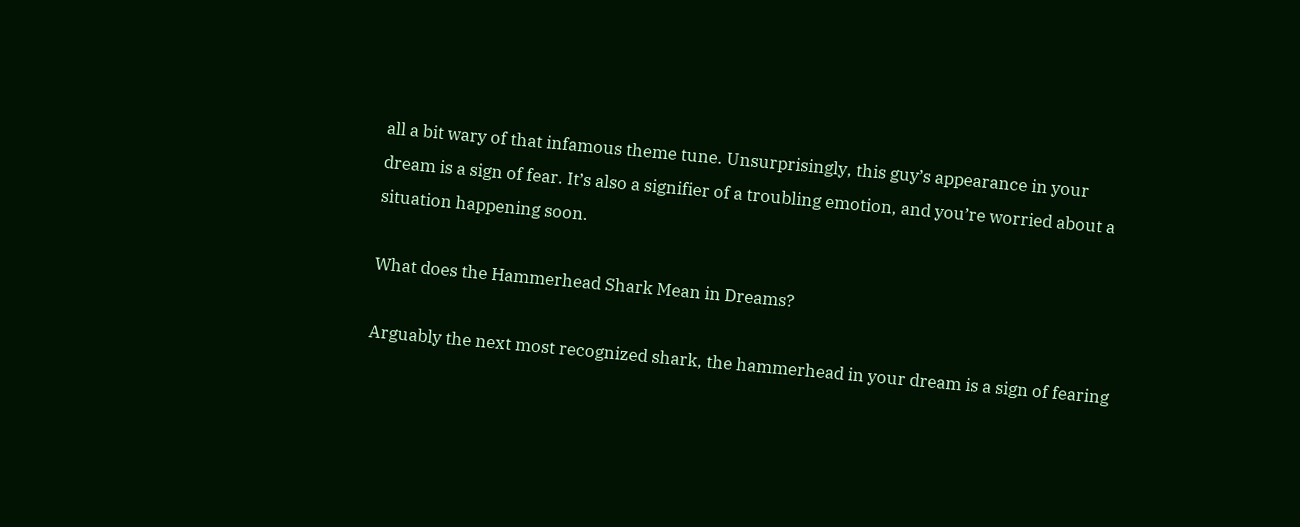all a bit wary of that infamous theme tune. Unsurprisingly, this guy’s appearance in your dream is a sign of fear. It’s also a signifier of a troubling emotion, and you’re worried about a situation happening soon.

What does the Hammerhead Shark Mean in Dreams?

Arguably the next most recognized shark, the hammerhead in your dream is a sign of fearing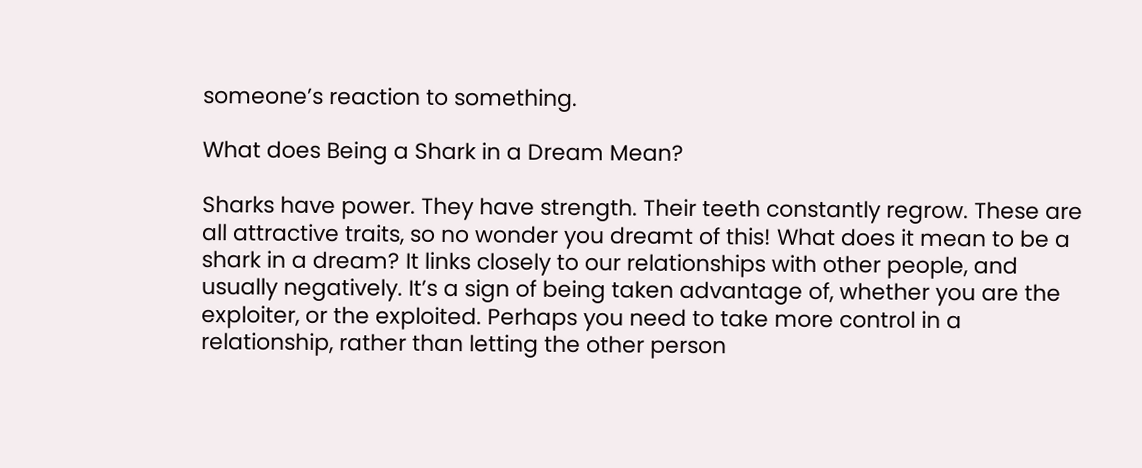someone’s reaction to something.

What does Being a Shark in a Dream Mean?

Sharks have power. They have strength. Their teeth constantly regrow. These are all attractive traits, so no wonder you dreamt of this! What does it mean to be a shark in a dream? It links closely to our relationships with other people, and usually negatively. It’s a sign of being taken advantage of, whether you are the exploiter, or the exploited. Perhaps you need to take more control in a relationship, rather than letting the other person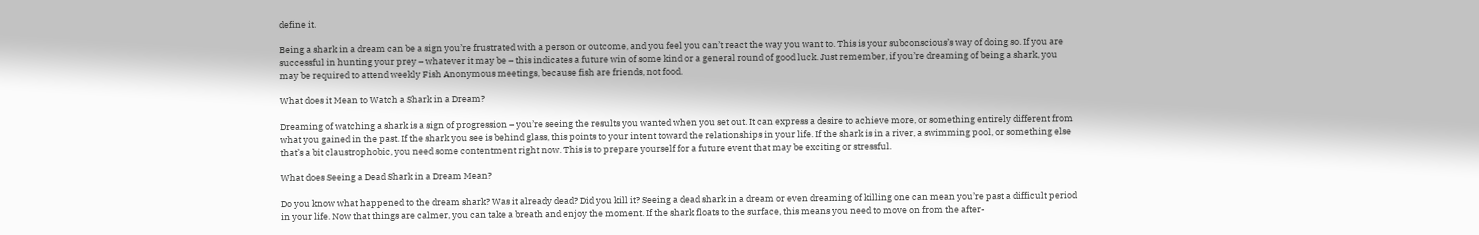define it.

Being a shark in a dream can be a sign you’re frustrated with a person or outcome, and you feel you can’t react the way you want to. This is your subconscious’s way of doing so. If you are successful in hunting your prey – whatever it may be – this indicates a future win of some kind or a general round of good luck. Just remember, if you’re dreaming of being a shark, you may be required to attend weekly Fish Anonymous meetings, because fish are friends, not food.

What does it Mean to Watch a Shark in a Dream?

Dreaming of watching a shark is a sign of progression – you’re seeing the results you wanted when you set out. It can express a desire to achieve more, or something entirely different from what you gained in the past. If the shark you see is behind glass, this points to your intent toward the relationships in your life. If the shark is in a river, a swimming pool, or something else that’s a bit claustrophobic, you need some contentment right now. This is to prepare yourself for a future event that may be exciting or stressful.

What does Seeing a Dead Shark in a Dream Mean?

Do you know what happened to the dream shark? Was it already dead? Did you kill it? Seeing a dead shark in a dream or even dreaming of killing one can mean you’re past a difficult period in your life. Now that things are calmer, you can take a breath and enjoy the moment. If the shark floats to the surface, this means you need to move on from the after-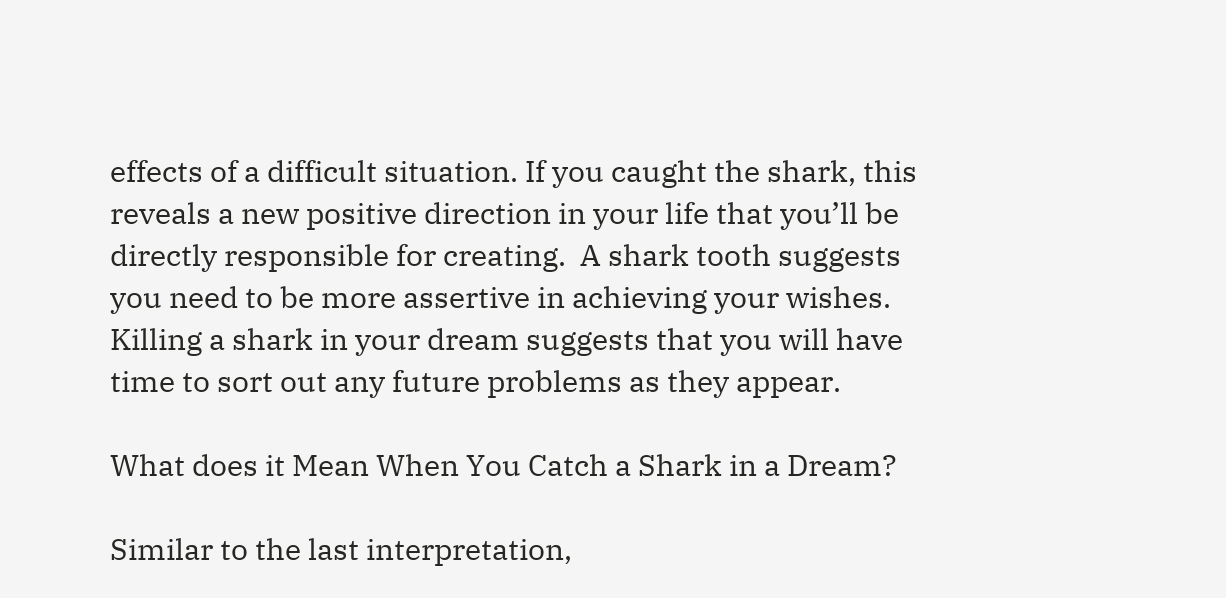effects of a difficult situation. If you caught the shark, this reveals a new positive direction in your life that you’ll be directly responsible for creating.  A shark tooth suggests you need to be more assertive in achieving your wishes. Killing a shark in your dream suggests that you will have time to sort out any future problems as they appear.

What does it Mean When You Catch a Shark in a Dream?

Similar to the last interpretation,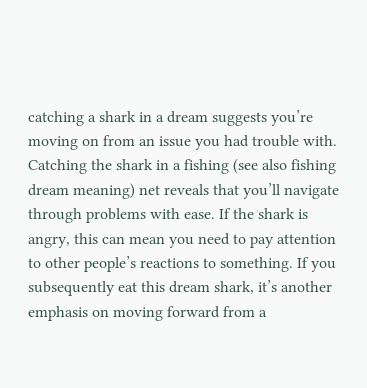catching a shark in a dream suggests you’re moving on from an issue you had trouble with. Catching the shark in a fishing (see also fishing dream meaning) net reveals that you’ll navigate through problems with ease. If the shark is angry, this can mean you need to pay attention to other people’s reactions to something. If you subsequently eat this dream shark, it’s another emphasis on moving forward from a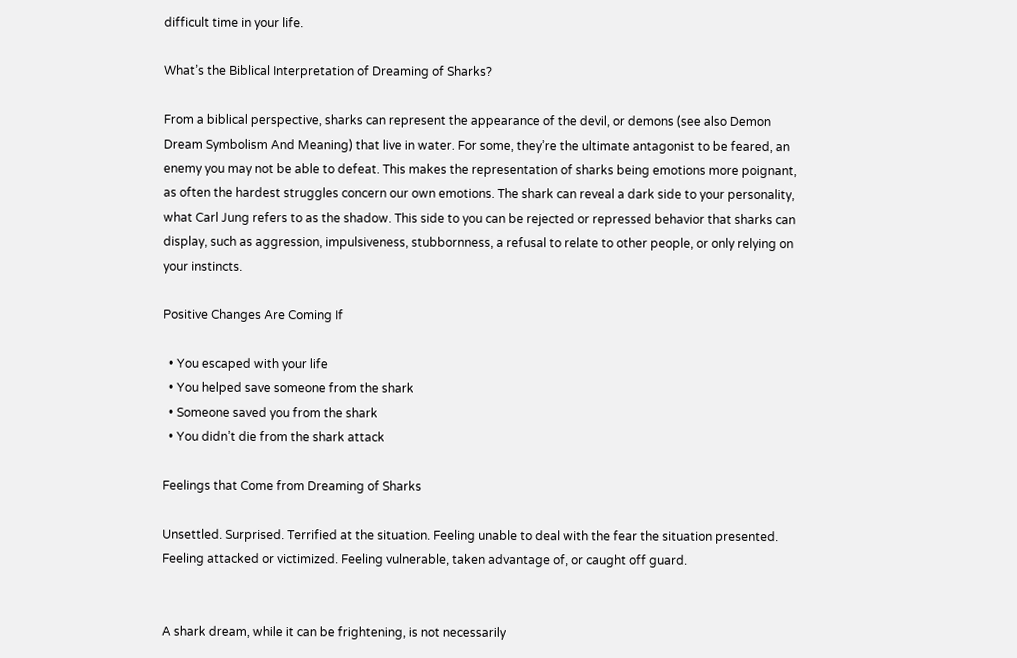difficult time in your life.

What’s the Biblical Interpretation of Dreaming of Sharks?

From a biblical perspective, sharks can represent the appearance of the devil, or demons (see also Demon Dream Symbolism And Meaning) that live in water. For some, they’re the ultimate antagonist to be feared, an enemy you may not be able to defeat. This makes the representation of sharks being emotions more poignant, as often the hardest struggles concern our own emotions. The shark can reveal a dark side to your personality, what Carl Jung refers to as the shadow. This side to you can be rejected or repressed behavior that sharks can display, such as aggression, impulsiveness, stubbornness, a refusal to relate to other people, or only relying on your instincts.

Positive Changes Are Coming If

  • You escaped with your life
  • You helped save someone from the shark
  • Someone saved you from the shark
  • You didn’t die from the shark attack

Feelings that Come from Dreaming of Sharks

Unsettled. Surprised. Terrified at the situation. Feeling unable to deal with the fear the situation presented. Feeling attacked or victimized. Feeling vulnerable, taken advantage of, or caught off guard.


A shark dream, while it can be frightening, is not necessarily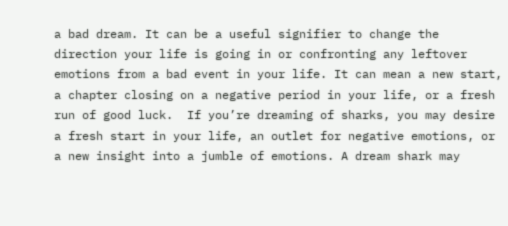a bad dream. It can be a useful signifier to change the direction your life is going in or confronting any leftover emotions from a bad event in your life. It can mean a new start, a chapter closing on a negative period in your life, or a fresh run of good luck.  If you’re dreaming of sharks, you may desire a fresh start in your life, an outlet for negative emotions, or a new insight into a jumble of emotions. A dream shark may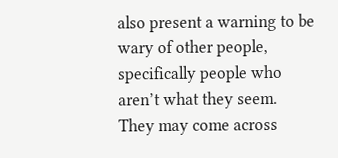also present a warning to be wary of other people, specifically people who aren’t what they seem. They may come across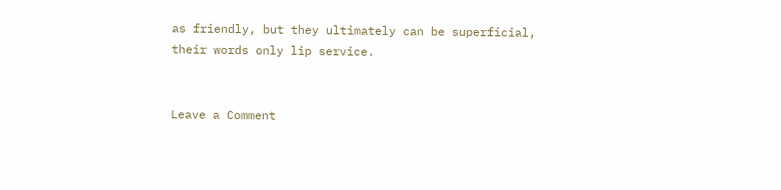as friendly, but they ultimately can be superficial, their words only lip service.


Leave a Comment